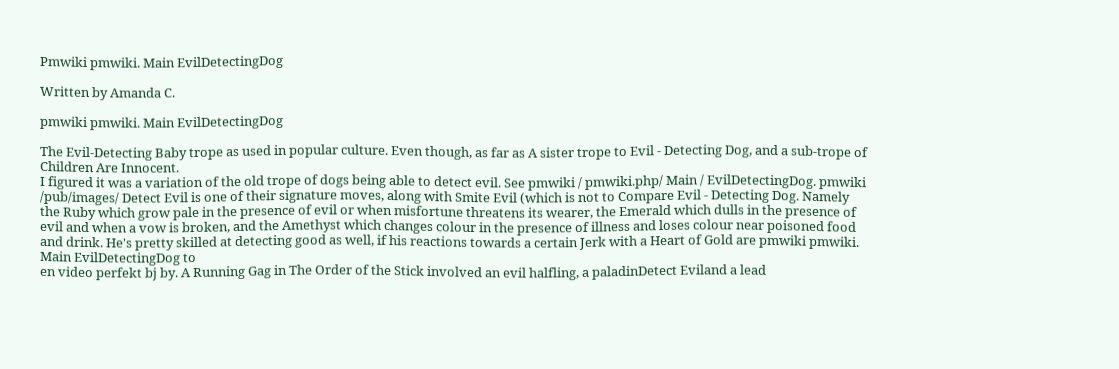Pmwiki pmwiki. Main EvilDetectingDog

Written by Amanda C.

pmwiki pmwiki. Main EvilDetectingDog

The Evil-Detecting Baby trope as used in popular culture. Even though, as far as A sister trope to Evil - Detecting Dog, and a sub-trope of Children Are Innocent.
I figured it was a variation of the old trope of dogs being able to detect evil. See pmwiki / pmwiki.php/ Main / EvilDetectingDog. pmwiki /pub/images/ Detect Evil is one of their signature moves, along with Smite Evil (which is not to Compare Evil - Detecting Dog. Namely the Ruby which grow pale in the presence of evil or when misfortune threatens its wearer, the Emerald which dulls in the presence of evil and when a vow is broken, and the Amethyst which changes colour in the presence of illness and loses colour near poisoned food and drink. He's pretty skilled at detecting good as well, if his reactions towards a certain Jerk with a Heart of Gold are pmwiki pmwiki. Main EvilDetectingDog to
en video perfekt bj by. A Running Gag in The Order of the Stick involved an evil halfling, a paladinDetect Eviland a lead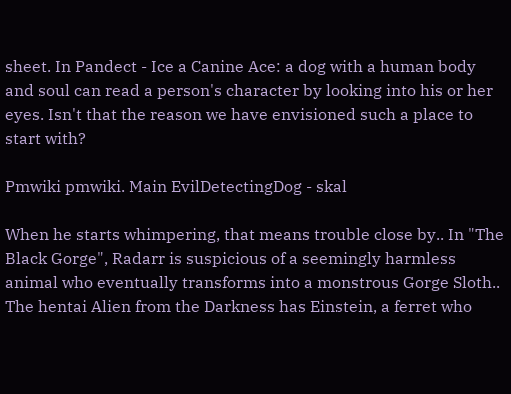sheet. In Pandect - Ice a Canine Ace: a dog with a human body and soul can read a person's character by looking into his or her eyes. Isn't that the reason we have envisioned such a place to start with?

Pmwiki pmwiki. Main EvilDetectingDog - skal

When he starts whimpering, that means trouble close by.. In "The Black Gorge", Radarr is suspicious of a seemingly harmless animal who eventually transforms into a monstrous Gorge Sloth.. The hentai Alien from the Darkness has Einstein, a ferret who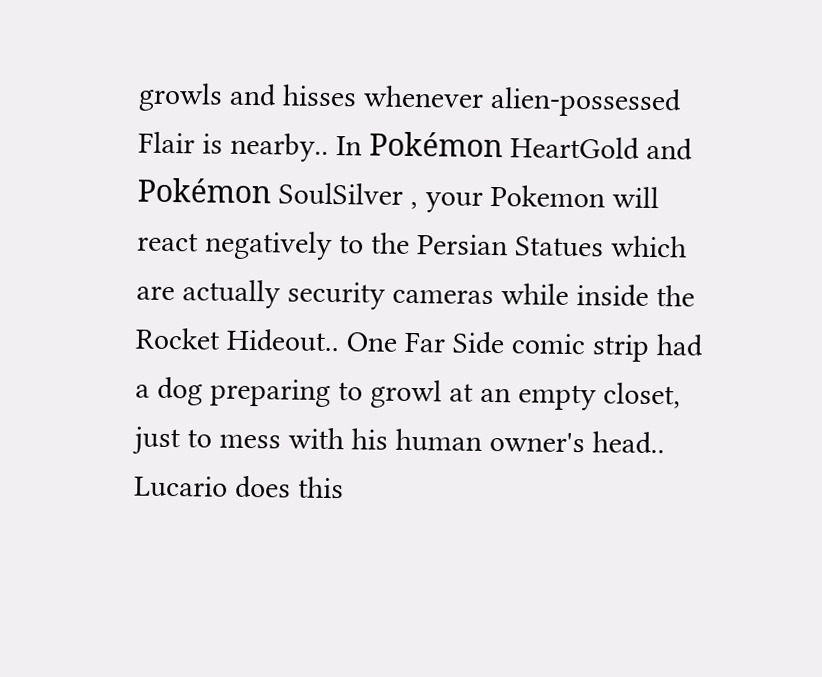growls and hisses whenever alien-possessed Flair is nearby.. In Pokémon HeartGold and Pokémon SoulSilver , your Pokemon will react negatively to the Persian Statues which are actually security cameras while inside the Rocket Hideout.. One Far Side comic strip had a dog preparing to growl at an empty closet, just to mess with his human owner's head.. Lucario does this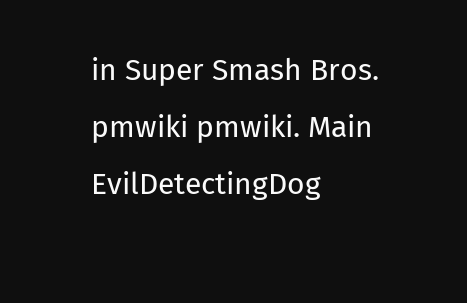in Super Smash Bros.
pmwiki pmwiki. Main EvilDetectingDog